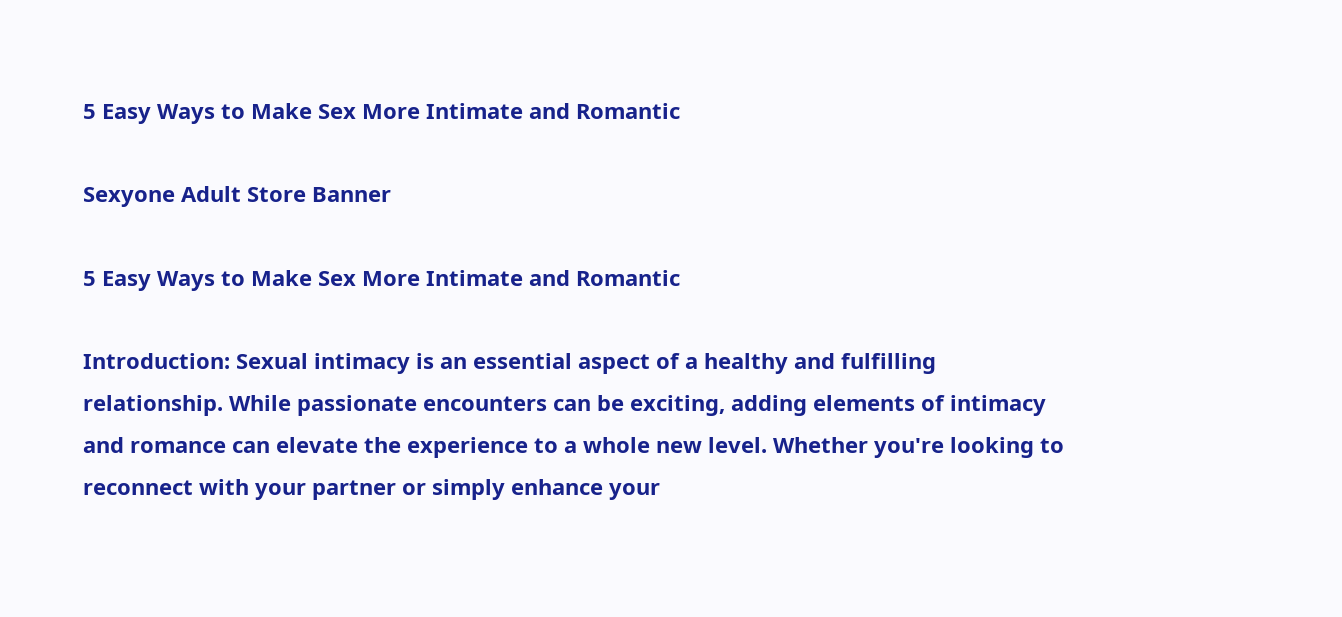5 Easy Ways to Make Sex More Intimate and Romantic

Sexyone Adult Store Banner

5 Easy Ways to Make Sex More Intimate and Romantic

Introduction: Sexual intimacy is an essential aspect of a healthy and fulfilling relationship. While passionate encounters can be exciting, adding elements of intimacy and romance can elevate the experience to a whole new level. Whether you're looking to reconnect with your partner or simply enhance your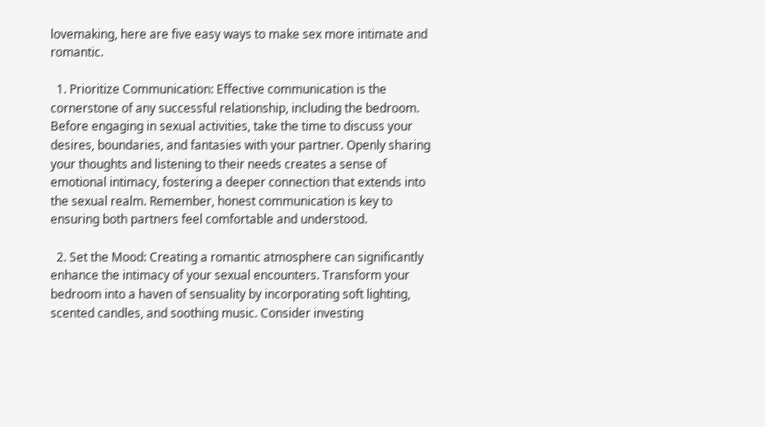lovemaking, here are five easy ways to make sex more intimate and romantic.

  1. Prioritize Communication: Effective communication is the cornerstone of any successful relationship, including the bedroom. Before engaging in sexual activities, take the time to discuss your desires, boundaries, and fantasies with your partner. Openly sharing your thoughts and listening to their needs creates a sense of emotional intimacy, fostering a deeper connection that extends into the sexual realm. Remember, honest communication is key to ensuring both partners feel comfortable and understood.

  2. Set the Mood: Creating a romantic atmosphere can significantly enhance the intimacy of your sexual encounters. Transform your bedroom into a haven of sensuality by incorporating soft lighting, scented candles, and soothing music. Consider investing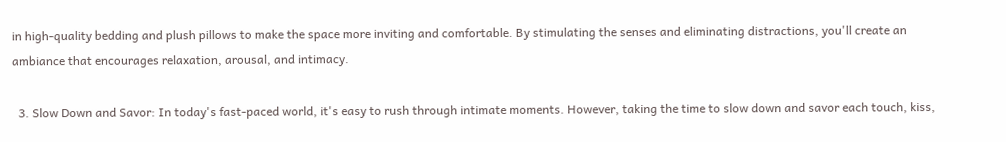in high-quality bedding and plush pillows to make the space more inviting and comfortable. By stimulating the senses and eliminating distractions, you'll create an ambiance that encourages relaxation, arousal, and intimacy.

  3. Slow Down and Savor: In today's fast-paced world, it's easy to rush through intimate moments. However, taking the time to slow down and savor each touch, kiss,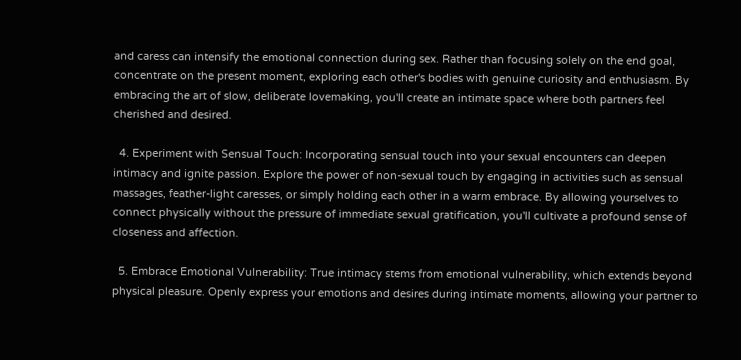and caress can intensify the emotional connection during sex. Rather than focusing solely on the end goal, concentrate on the present moment, exploring each other's bodies with genuine curiosity and enthusiasm. By embracing the art of slow, deliberate lovemaking, you'll create an intimate space where both partners feel cherished and desired.

  4. Experiment with Sensual Touch: Incorporating sensual touch into your sexual encounters can deepen intimacy and ignite passion. Explore the power of non-sexual touch by engaging in activities such as sensual massages, feather-light caresses, or simply holding each other in a warm embrace. By allowing yourselves to connect physically without the pressure of immediate sexual gratification, you'll cultivate a profound sense of closeness and affection.

  5. Embrace Emotional Vulnerability: True intimacy stems from emotional vulnerability, which extends beyond physical pleasure. Openly express your emotions and desires during intimate moments, allowing your partner to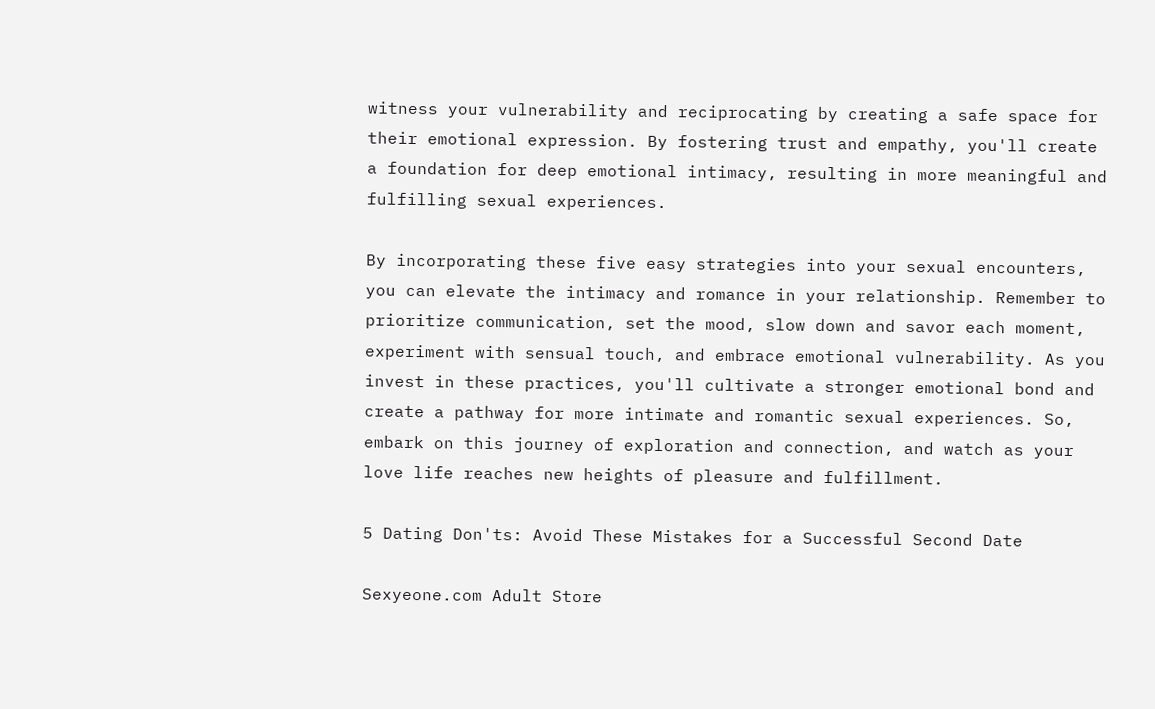witness your vulnerability and reciprocating by creating a safe space for their emotional expression. By fostering trust and empathy, you'll create a foundation for deep emotional intimacy, resulting in more meaningful and fulfilling sexual experiences.

By incorporating these five easy strategies into your sexual encounters, you can elevate the intimacy and romance in your relationship. Remember to prioritize communication, set the mood, slow down and savor each moment, experiment with sensual touch, and embrace emotional vulnerability. As you invest in these practices, you'll cultivate a stronger emotional bond and create a pathway for more intimate and romantic sexual experiences. So, embark on this journey of exploration and connection, and watch as your love life reaches new heights of pleasure and fulfillment.

5 Dating Don'ts: Avoid These Mistakes for a Successful Second Date

Sexyeone.com Adult Store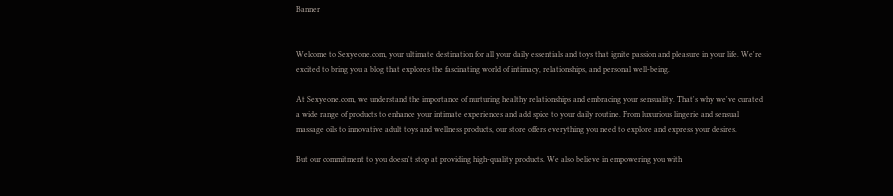Banner


Welcome to Sexyeone.com, your ultimate destination for all your daily essentials and toys that ignite passion and pleasure in your life. We're excited to bring you a blog that explores the fascinating world of intimacy, relationships, and personal well-being.

At Sexyeone.com, we understand the importance of nurturing healthy relationships and embracing your sensuality. That's why we've curated a wide range of products to enhance your intimate experiences and add spice to your daily routine. From luxurious lingerie and sensual massage oils to innovative adult toys and wellness products, our store offers everything you need to explore and express your desires.

But our commitment to you doesn't stop at providing high-quality products. We also believe in empowering you with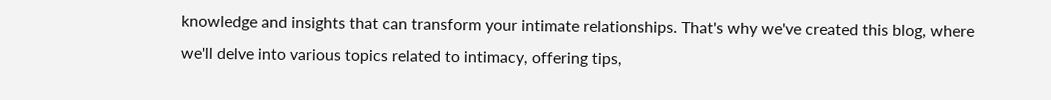knowledge and insights that can transform your intimate relationships. That's why we've created this blog, where we'll delve into various topics related to intimacy, offering tips,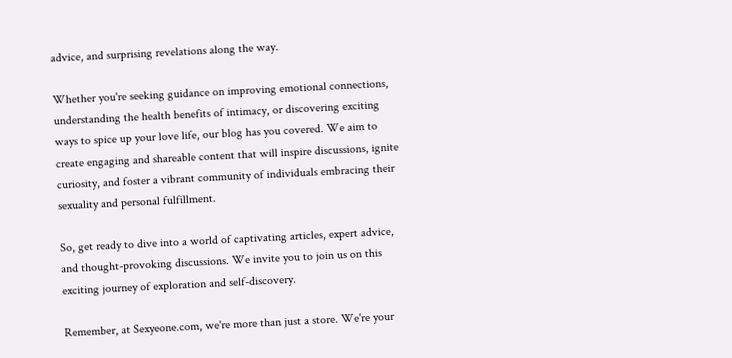advice, and surprising revelations along the way.

Whether you're seeking guidance on improving emotional connections, understanding the health benefits of intimacy, or discovering exciting ways to spice up your love life, our blog has you covered. We aim to create engaging and shareable content that will inspire discussions, ignite curiosity, and foster a vibrant community of individuals embracing their sexuality and personal fulfillment.

So, get ready to dive into a world of captivating articles, expert advice, and thought-provoking discussions. We invite you to join us on this exciting journey of exploration and self-discovery.

Remember, at Sexyeone.com, we're more than just a store. We're your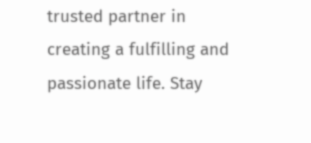trusted partner in creating a fulfilling and passionate life. Stay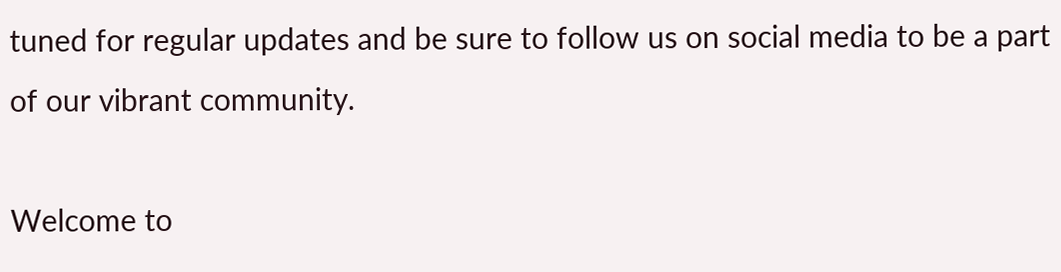tuned for regular updates and be sure to follow us on social media to be a part of our vibrant community.

Welcome to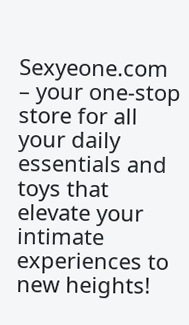Sexyeone.com – your one-stop store for all your daily essentials and toys that elevate your intimate experiences to new heights!